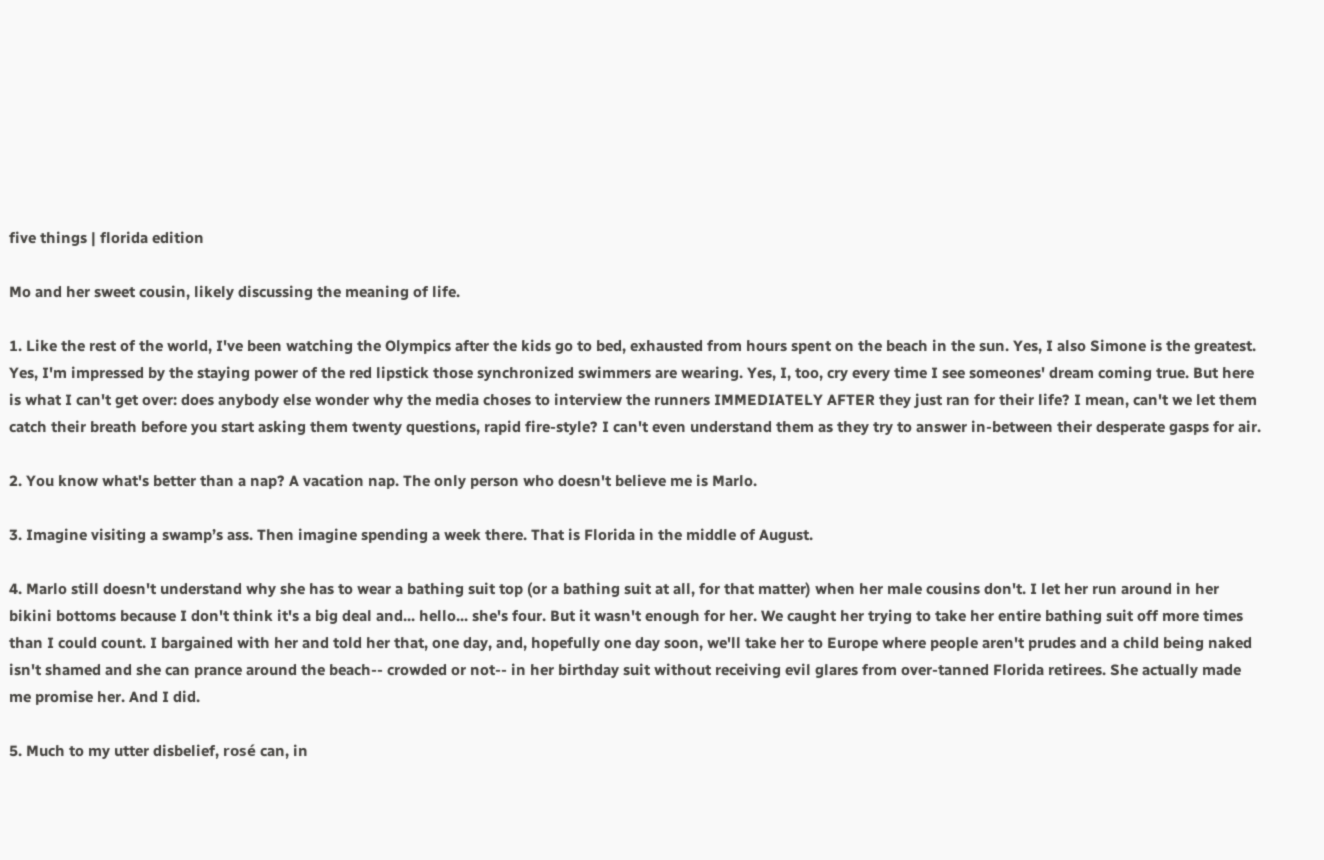five things | florida edition

Mo and her sweet cousin, likely discussing the meaning of life.

1. Like the rest of the world, I've been watching the Olympics after the kids go to bed, exhausted from hours spent on the beach in the sun. Yes, I also Simone is the greatest. Yes, I'm impressed by the staying power of the red lipstick those synchronized swimmers are wearing. Yes, I, too, cry every time I see someones' dream coming true. But here is what I can't get over: does anybody else wonder why the media choses to interview the runners IMMEDIATELY AFTER they just ran for their life? I mean, can't we let them catch their breath before you start asking them twenty questions, rapid fire-style? I can't even understand them as they try to answer in-between their desperate gasps for air.

2. You know what's better than a nap? A vacation nap. The only person who doesn't believe me is Marlo.

3. Imagine visiting a swamp’s ass. Then imagine spending a week there. That is Florida in the middle of August.

4. Marlo still doesn't understand why she has to wear a bathing suit top (or a bathing suit at all, for that matter) when her male cousins don't. I let her run around in her bikini bottoms because I don't think it's a big deal and... hello... she's four. But it wasn't enough for her. We caught her trying to take her entire bathing suit off more times than I could count. I bargained with her and told her that, one day, and, hopefully one day soon, we'll take her to Europe where people aren't prudes and a child being naked isn't shamed and she can prance around the beach-- crowded or not-- in her birthday suit without receiving evil glares from over-tanned Florida retirees. She actually made me promise her. And I did.

5. Much to my utter disbelief, rosé can, in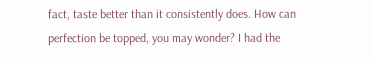fact, taste better than it consistently does. How can perfection be topped, you may wonder? I had the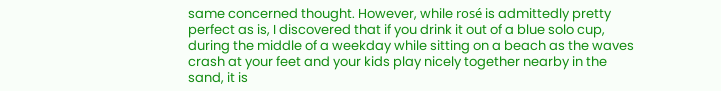same concerned thought. However, while rosé is admittedly pretty perfect as is, I discovered that if you drink it out of a blue solo cup, during the middle of a weekday while sitting on a beach as the waves crash at your feet and your kids play nicely together nearby in the sand, it is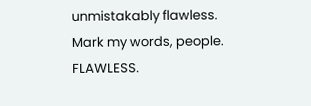unmistakably flawless. Mark my words, people. FLAWLESS.